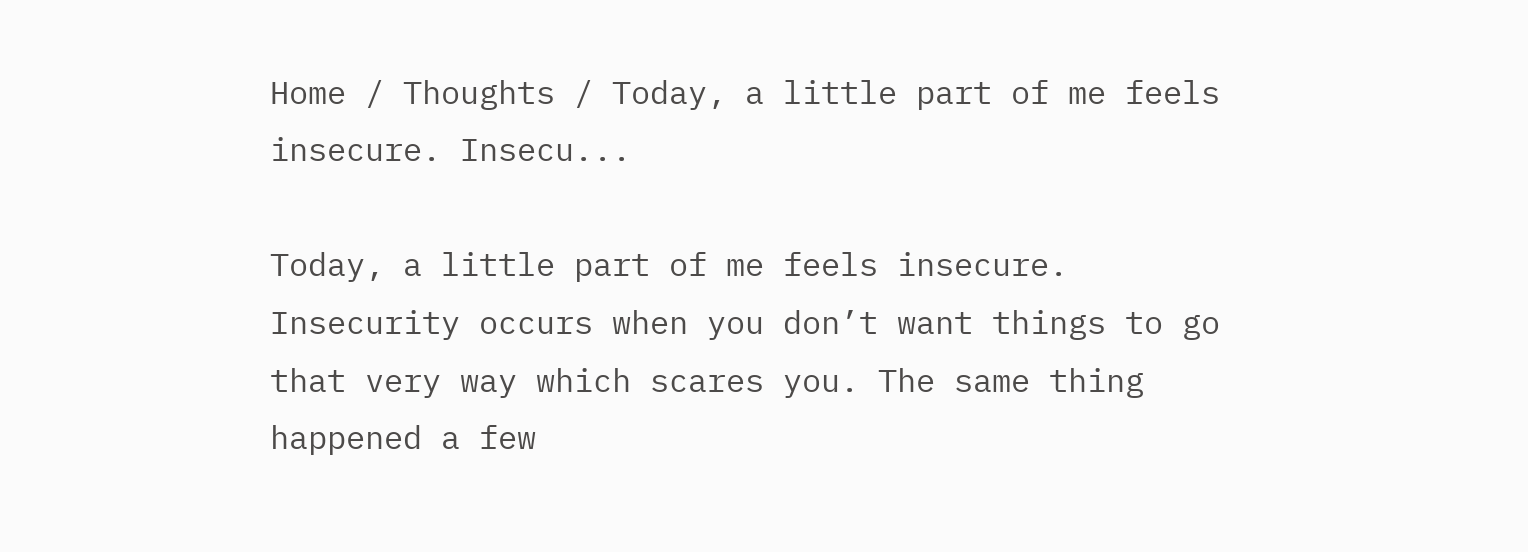Home / Thoughts / Today, a little part of me feels insecure. Insecu...

Today, a little part of me feels insecure. Insecurity occurs when you don’t want things to go that very way which scares you. The same thing happened a few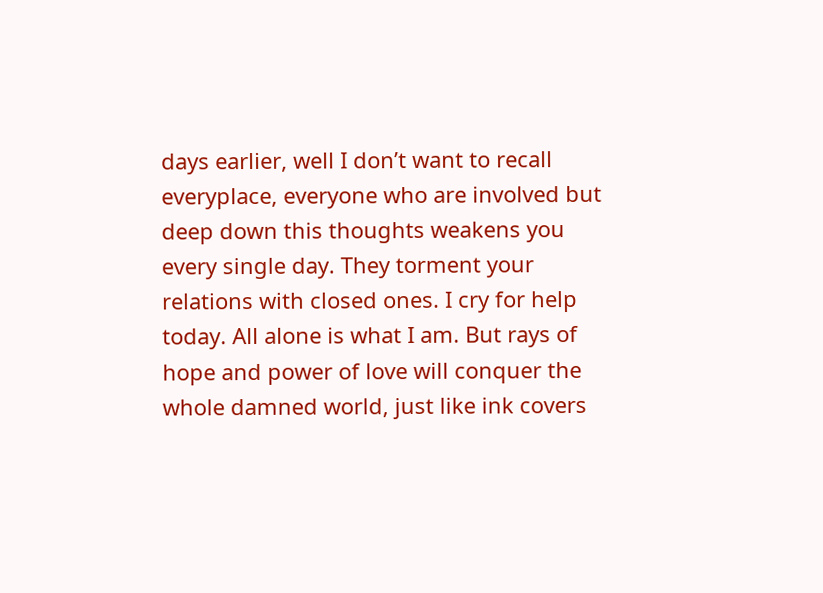days earlier, well I don’t want to recall everyplace, everyone who are involved but deep down this thoughts weakens you every single day. They torment your relations with closed ones. I cry for help today. All alone is what I am. But rays of hope and power of love will conquer the whole damned world, just like ink covers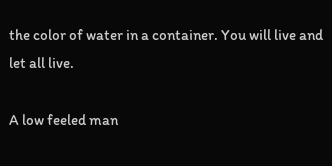the color of water in a container. You will live and let all live.

A low feeled man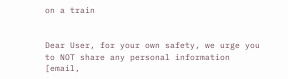on a train


Dear User, for your own safety, we urge you to NOT share any personal information [email,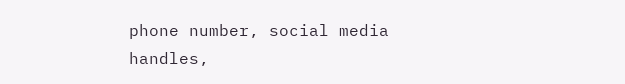phone number, social media handles,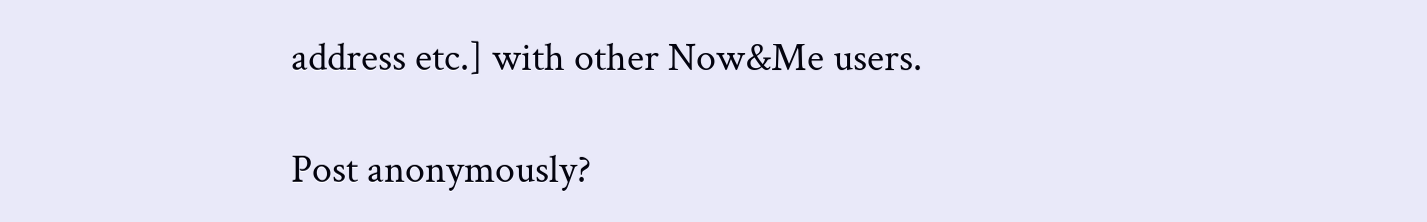address etc.] with other Now&Me users.

Post anonymously?